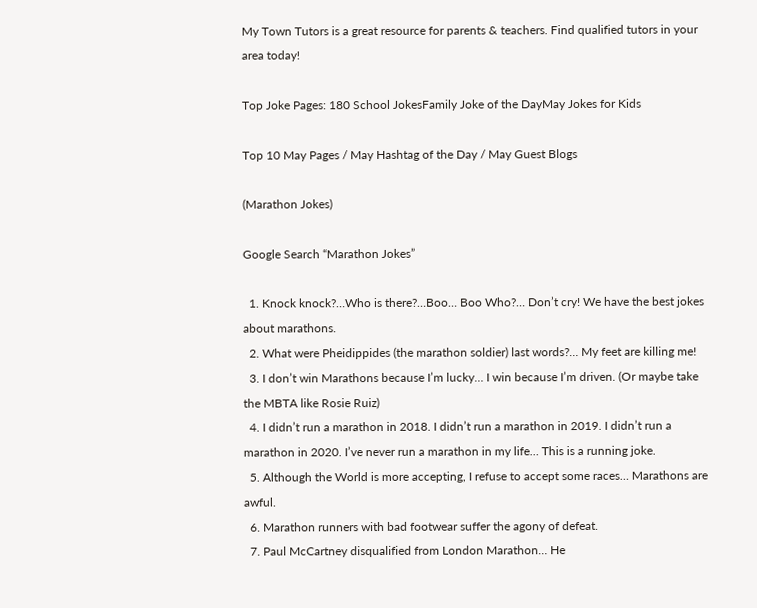My Town Tutors is a great resource for parents & teachers. Find qualified tutors in your area today!

Top Joke Pages: 180 School JokesFamily Joke of the DayMay Jokes for Kids

Top 10 May Pages / May Hashtag of the Day / May Guest Blogs

(Marathon Jokes)

Google Search “Marathon Jokes”

  1. Knock knock?…Who is there?…Boo… Boo Who?… Don’t cry! We have the best jokes about marathons.
  2. What were Pheidippides (the marathon soldier) last words?… My feet are killing me!
  3. I don’t win Marathons because I’m lucky… I win because I’m driven. (Or maybe take the MBTA like Rosie Ruiz)
  4. I didn’t run a marathon in 2018. I didn’t run a marathon in 2019. I didn’t run a marathon in 2020. I’ve never run a marathon in my life… This is a running joke.
  5. Although the World is more accepting, I refuse to accept some races… Marathons are awful.
  6. Marathon runners with bad footwear suffer the agony of defeat.
  7. Paul McCartney disqualified from London Marathon… He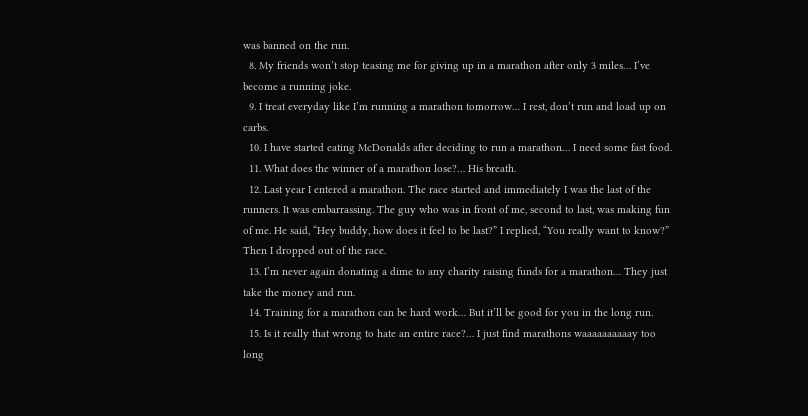was banned on the run.
  8. My friends won’t stop teasing me for giving up in a marathon after only 3 miles… I’ve become a running joke.
  9. I treat everyday like I’m running a marathon tomorrow… I rest, don’t run and load up on carbs.
  10. I have started eating McDonalds after deciding to run a marathon… I need some fast food.
  11. What does the winner of a marathon lose?… His breath.
  12. Last year I entered a marathon. The race started and immediately I was the last of the runners. It was embarrassing. The guy who was in front of me, second to last, was making fun of me. He said, “Hey buddy, how does it feel to be last?” I replied, “You really want to know?” Then I dropped out of the race.
  13. I’m never again donating a dime to any charity raising funds for a marathon… They just take the money and run.
  14. Training for a marathon can be hard work… But it’ll be good for you in the long run.
  15. Is it really that wrong to hate an entire race?… I just find marathons waaaaaaaaaay too long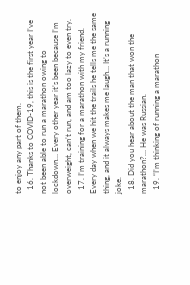to enjoy any part of them.
  16. Thanks to COVID-19, this is the first year I’ve not been able to run a marathon owing to lockdown… Every other year it’s been because I’m overweight, can’t run, and am too lazy to even try.
  17. I’m training for a marathon with my friend. Every day when we hit the trails he tells me the same thing, and it always makes me laugh… It’s a running joke.
  18. Did you hear about the man that won the marathon?… He was Russian.
  19. “I’m thinking of running a marathon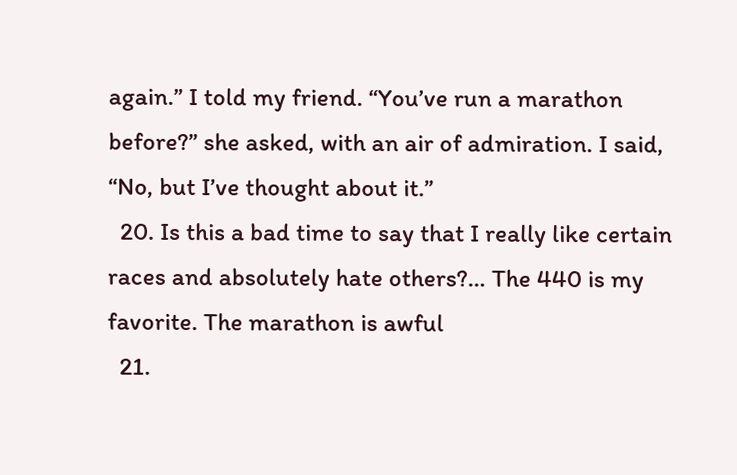again.” I told my friend. “You’ve run a marathon before?” she asked, with an air of admiration. I said, “No, but I’ve thought about it.”
  20. Is this a bad time to say that I really like certain races and absolutely hate others?… The 440 is my favorite. The marathon is awful
  21.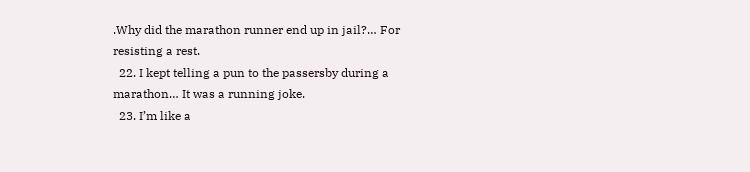.Why did the marathon runner end up in jail?… For resisting a rest.
  22. I kept telling a pun to the passersby during a marathon… It was a running joke.
  23. I’m like a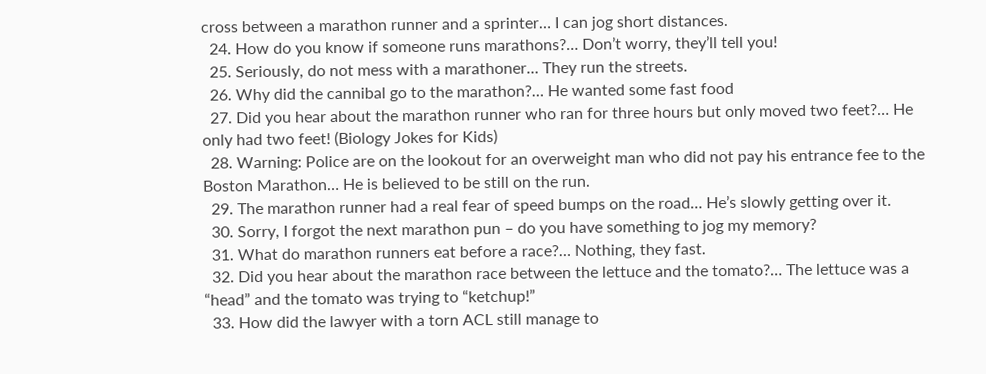cross between a marathon runner and a sprinter… I can jog short distances.
  24. How do you know if someone runs marathons?… Don’t worry, they’ll tell you!
  25. Seriously, do not mess with a marathoner… They run the streets.
  26. Why did the cannibal go to the marathon?… He wanted some fast food
  27. Did you hear about the marathon runner who ran for three hours but only moved two feet?… He only had two feet! (Biology Jokes for Kids)
  28. Warning: Police are on the lookout for an overweight man who did not pay his entrance fee to the Boston Marathon… He is believed to be still on the run.
  29. The marathon runner had a real fear of speed bumps on the road… He’s slowly getting over it.
  30. Sorry, I forgot the next marathon pun – do you have something to jog my memory?
  31. What do marathon runners eat before a race?… Nothing, they fast.
  32. Did you hear about the marathon race between the lettuce and the tomato?… The lettuce was a “head” and the tomato was trying to “ketchup!”
  33. How did the lawyer with a torn ACL still manage to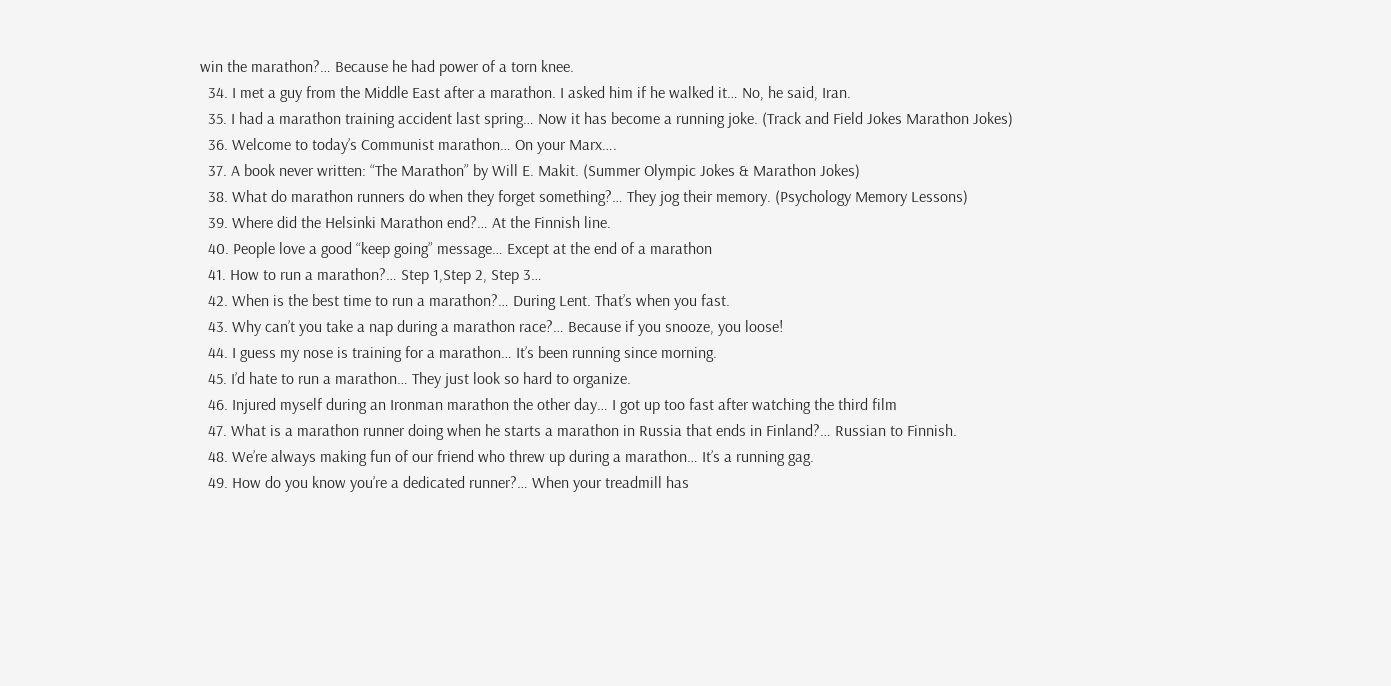win the marathon?… Because he had power of a torn knee.
  34. I met a guy from the Middle East after a marathon. I asked him if he walked it… No, he said, Iran.
  35. I had a marathon training accident last spring… Now it has become a running joke. (Track and Field Jokes Marathon Jokes)
  36. Welcome to today’s Communist marathon… On your Marx….
  37. A book never written: “The Marathon” by Will E. Makit. (Summer Olympic Jokes & Marathon Jokes)
  38. What do marathon runners do when they forget something?… They jog their memory. (Psychology Memory Lessons)
  39. Where did the Helsinki Marathon end?… At the Finnish line.
  40. People love a good “keep going” message… Except at the end of a marathon
  41. How to run a marathon?… Step 1,Step 2, Step 3…
  42. When is the best time to run a marathon?… During Lent. That’s when you fast.
  43. Why can’t you take a nap during a marathon race?… Because if you snooze, you loose!
  44. I guess my nose is training for a marathon… It’s been running since morning.
  45. I’d hate to run a marathon… They just look so hard to organize.
  46. Injured myself during an Ironman marathon the other day… I got up too fast after watching the third film
  47. What is a marathon runner doing when he starts a marathon in Russia that ends in Finland?… Russian to Finnish.
  48. We’re always making fun of our friend who threw up during a marathon… It’s a running gag.
  49. How do you know you’re a dedicated runner?… When your treadmill has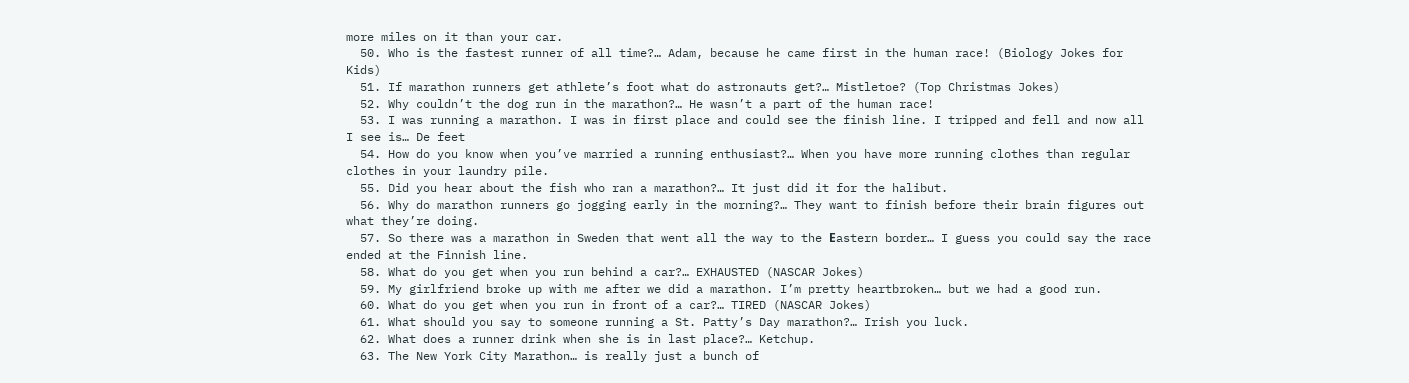more miles on it than your car.
  50. Who is the fastest runner of all time?… Adam, because he came first in the human race! (Biology Jokes for Kids)
  51. If marathon runners get athlete’s foot what do astronauts get?… Mistletoe? (Top Christmas Jokes)
  52. Why couldn’t the dog run in the marathon?… He wasn’t a part of the human race!
  53. I was running a marathon. I was in first place and could see the finish line. I tripped and fell and now all I see is… De feet
  54. How do you know when you’ve married a running enthusiast?… When you have more running clothes than regular clothes in your laundry pile.
  55. Did you hear about the fish who ran a marathon?… It just did it for the halibut.
  56. Why do marathon runners go jogging early in the morning?… They want to finish before their brain figures out what they’re doing.
  57. So there was a marathon in Sweden that went all the way to the Еastern border… I guess you could say the race ended at the Finnish line.
  58. What do you get when you run behind a car?… EXHAUSTED (NASCAR Jokes)
  59. My girlfriend broke up with me after we did a marathon. I’m pretty heartbroken… but we had a good run.
  60. What do you get when you run in front of a car?… TIRED (NASCAR Jokes)
  61. What should you say to someone running a St. Patty’s Day marathon?… Irish you luck.
  62. What does a runner drink when she is in last place?… Ketchup.
  63. The New York City Marathon… is really just a bunch of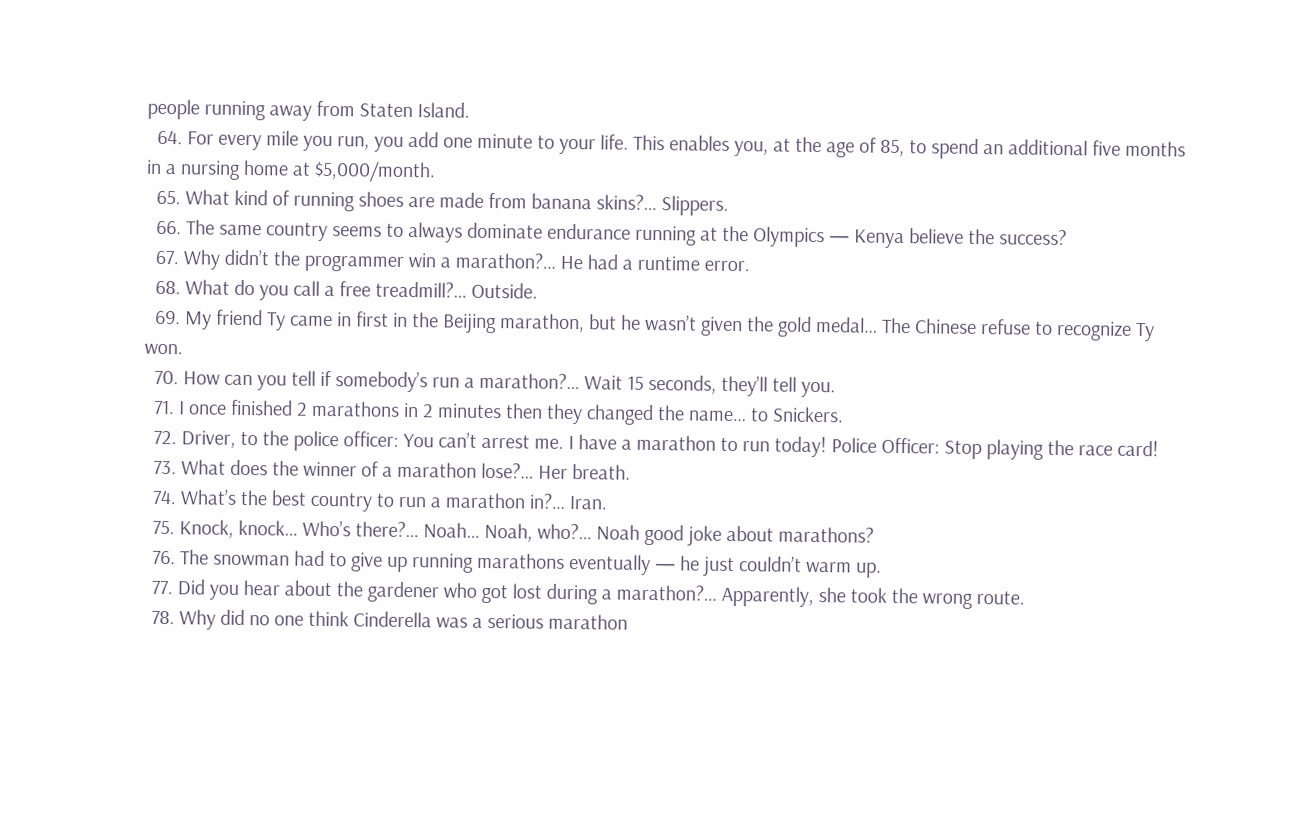people running away from Staten Island.
  64. For every mile you run, you add one minute to your life. This enables you, at the age of 85, to spend an additional five months in a nursing home at $5,000/month.
  65. What kind of running shoes are made from banana skins?… Slippers.
  66. The same country seems to always dominate endurance running at the Olympics — Kenya believe the success?
  67. Why didn’t the programmer win a marathon?… He had a runtime error.
  68. What do you call a free treadmill?… Outside.
  69. My friend Ty came in first in the Beijing marathon, but he wasn’t given the gold medal… The Chinese refuse to recognize Ty won.
  70. How can you tell if somebody’s run a marathon?… Wait 15 seconds, they’ll tell you.
  71. I once finished 2 marathons in 2 minutes then they changed the name… to Snickers.
  72. Driver, to the police officer: You can’t arrest me. I have a marathon to run today! Police Officer: Stop playing the race card!
  73. What does the winner of a marathon lose?… Her breath.
  74. What’s the best country to run a marathon in?… Iran.
  75. Knock, knock… Who’s there?… Noah… Noah, who?… Noah good joke about marathons?
  76. The snowman had to give up running marathons eventually — he just couldn’t warm up.
  77. Did you hear about the gardener who got lost during a marathon?… Apparently, she took the wrong route.
  78. Why did no one think Cinderella was a serious marathon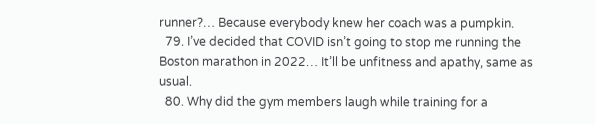runner?… Because everybody knew her coach was a pumpkin.
  79. I’ve decided that COVID isn’t going to stop me running the Boston marathon in 2022… It’ll be unfitness and apathy, same as usual.
  80. Why did the gym members laugh while training for a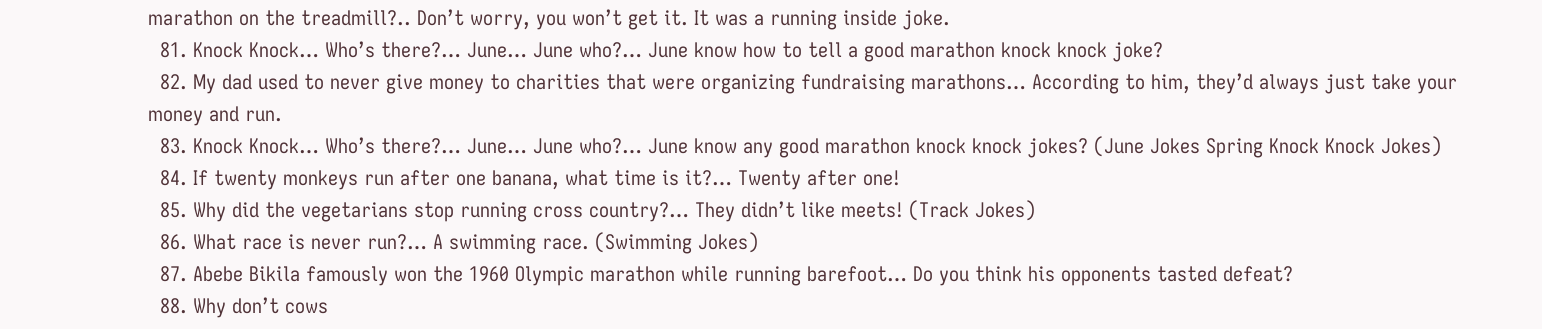marathon on the treadmill?.. Don’t worry, you won’t get it. It was a running inside joke.
  81. Knock Knock… Who’s there?… June… June who?… June know how to tell a good marathon knock knock joke?
  82. My dad used to never give money to charities that were organizing fundraising marathons… According to him, they’d always just take your money and run.
  83. Knock Knock… Who’s there?… June… June who?… June know any good marathon knock knock jokes? (June Jokes Spring Knock Knock Jokes)
  84. If twenty monkeys run after one banana, what time is it?… Twenty after one!
  85. Why did the vegetarians stop running cross country?… They didn’t like meets! (Track Jokes)
  86. What race is never run?… A swimming race. (Swimming Jokes)
  87. Abebe Bikila famously won the 1960 Olympic marathon while running barefoot… Do you think his opponents tasted defeat?
  88. Why don’t cows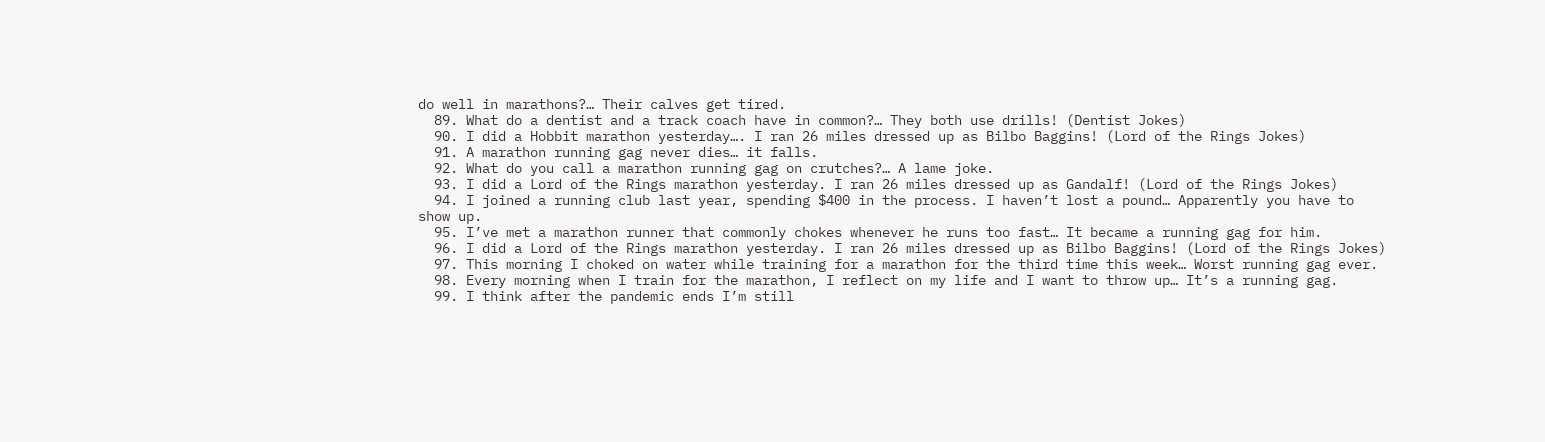do well in marathons?… Their calves get tired.
  89. What do a dentist and a track coach have in common?… They both use drills! (Dentist Jokes)
  90. I did a Hobbit marathon yesterday…. I ran 26 miles dressed up as Bilbo Baggins! (Lord of the Rings Jokes)
  91. A marathon running gag never dies… it falls.
  92. What do you call a marathon running gag on crutches?… A lame joke.
  93. I did a Lord of the Rings marathon yesterday. I ran 26 miles dressed up as Gandalf! (Lord of the Rings Jokes)
  94. I joined a running club last year, spending $400 in the process. I haven’t lost a pound… Apparently you have to show up.
  95. I’ve met a marathon runner that commonly chokes whenever he runs too fast… It became a running gag for him.
  96. I did a Lord of the Rings marathon yesterday. I ran 26 miles dressed up as Bilbo Baggins! (Lord of the Rings Jokes)
  97. This morning I choked on water while training for a marathon for the third time this week… Worst running gag ever.
  98. Every morning when I train for the marathon, I reflect on my life and I want to throw up… It’s a running gag.
  99. I think after the pandemic ends I’m still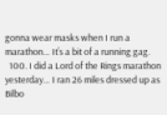gonna wear masks when I run a marathon… It’s a bit of a running gag.
  100. I did a Lord of the Rings marathon yesterday… I ran 26 miles dressed up as Bilbo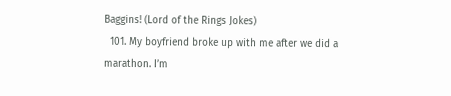Baggins! (Lord of the Rings Jokes)
  101. My boyfriend broke up with me after we did a marathon. I’m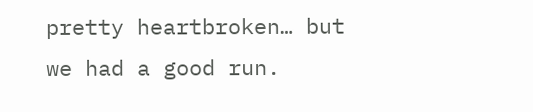pretty heartbroken… but we had a good run.